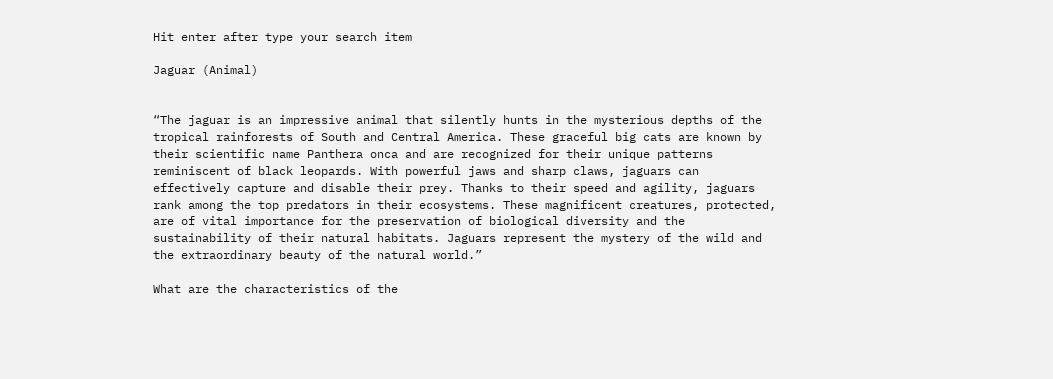Hit enter after type your search item

Jaguar (Animal)


“The jaguar is an impressive animal that silently hunts in the mysterious depths of the tropical rainforests of South and Central America. These graceful big cats are known by their scientific name Panthera onca and are recognized for their unique patterns reminiscent of black leopards. With powerful jaws and sharp claws, jaguars can effectively capture and disable their prey. Thanks to their speed and agility, jaguars rank among the top predators in their ecosystems. These magnificent creatures, protected, are of vital importance for the preservation of biological diversity and the sustainability of their natural habitats. Jaguars represent the mystery of the wild and the extraordinary beauty of the natural world.”

What are the characteristics of the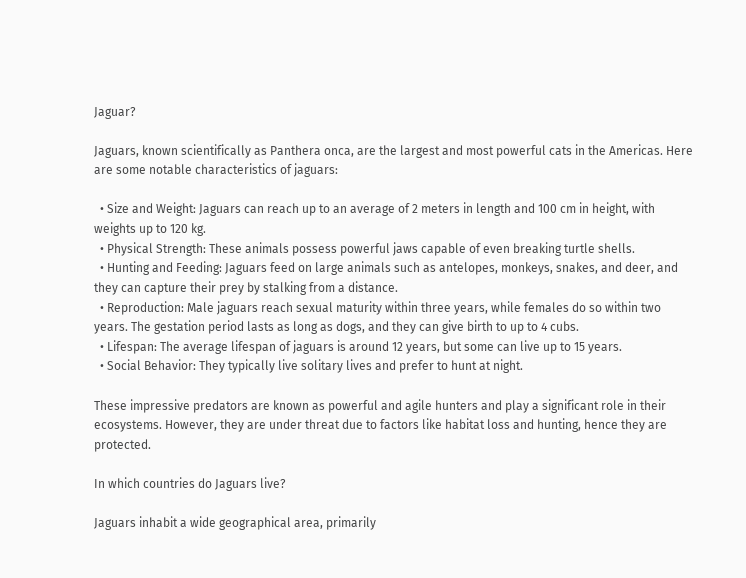Jaguar?

Jaguars, known scientifically as Panthera onca, are the largest and most powerful cats in the Americas. Here are some notable characteristics of jaguars:

  • Size and Weight: Jaguars can reach up to an average of 2 meters in length and 100 cm in height, with weights up to 120 kg.
  • Physical Strength: These animals possess powerful jaws capable of even breaking turtle shells.
  • Hunting and Feeding: Jaguars feed on large animals such as antelopes, monkeys, snakes, and deer, and they can capture their prey by stalking from a distance.
  • Reproduction: Male jaguars reach sexual maturity within three years, while females do so within two years. The gestation period lasts as long as dogs, and they can give birth to up to 4 cubs.
  • Lifespan: The average lifespan of jaguars is around 12 years, but some can live up to 15 years.
  • Social Behavior: They typically live solitary lives and prefer to hunt at night.

These impressive predators are known as powerful and agile hunters and play a significant role in their ecosystems. However, they are under threat due to factors like habitat loss and hunting, hence they are protected.

In which countries do Jaguars live?

Jaguars inhabit a wide geographical area, primarily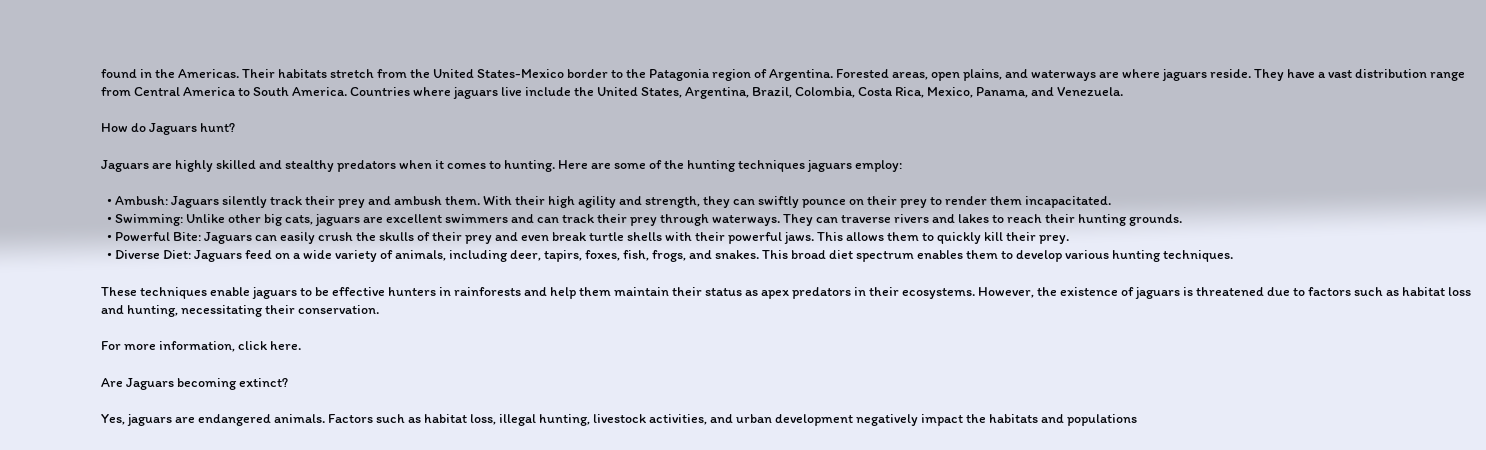found in the Americas. Their habitats stretch from the United States-Mexico border to the Patagonia region of Argentina. Forested areas, open plains, and waterways are where jaguars reside. They have a vast distribution range from Central America to South America. Countries where jaguars live include the United States, Argentina, Brazil, Colombia, Costa Rica, Mexico, Panama, and Venezuela.

How do Jaguars hunt?

Jaguars are highly skilled and stealthy predators when it comes to hunting. Here are some of the hunting techniques jaguars employ:

  • Ambush: Jaguars silently track their prey and ambush them. With their high agility and strength, they can swiftly pounce on their prey to render them incapacitated.
  • Swimming: Unlike other big cats, jaguars are excellent swimmers and can track their prey through waterways. They can traverse rivers and lakes to reach their hunting grounds.
  • Powerful Bite: Jaguars can easily crush the skulls of their prey and even break turtle shells with their powerful jaws. This allows them to quickly kill their prey.
  • Diverse Diet: Jaguars feed on a wide variety of animals, including deer, tapirs, foxes, fish, frogs, and snakes. This broad diet spectrum enables them to develop various hunting techniques.

These techniques enable jaguars to be effective hunters in rainforests and help them maintain their status as apex predators in their ecosystems. However, the existence of jaguars is threatened due to factors such as habitat loss and hunting, necessitating their conservation.

For more information, click here.

Are Jaguars becoming extinct?

Yes, jaguars are endangered animals. Factors such as habitat loss, illegal hunting, livestock activities, and urban development negatively impact the habitats and populations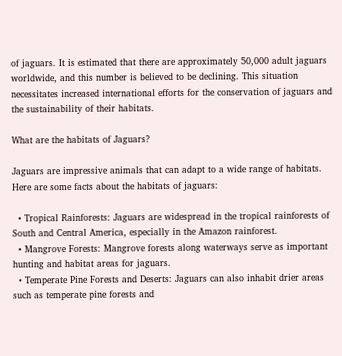of jaguars. It is estimated that there are approximately 50,000 adult jaguars worldwide, and this number is believed to be declining. This situation necessitates increased international efforts for the conservation of jaguars and the sustainability of their habitats.

What are the habitats of Jaguars?

Jaguars are impressive animals that can adapt to a wide range of habitats. Here are some facts about the habitats of jaguars:

  • Tropical Rainforests: Jaguars are widespread in the tropical rainforests of South and Central America, especially in the Amazon rainforest.
  • Mangrove Forests: Mangrove forests along waterways serve as important hunting and habitat areas for jaguars.
  • Temperate Pine Forests and Deserts: Jaguars can also inhabit drier areas such as temperate pine forests and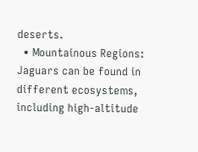deserts.
  • Mountainous Regions: Jaguars can be found in different ecosystems, including high-altitude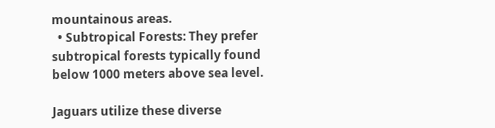mountainous areas.
  • Subtropical Forests: They prefer subtropical forests typically found below 1000 meters above sea level.

Jaguars utilize these diverse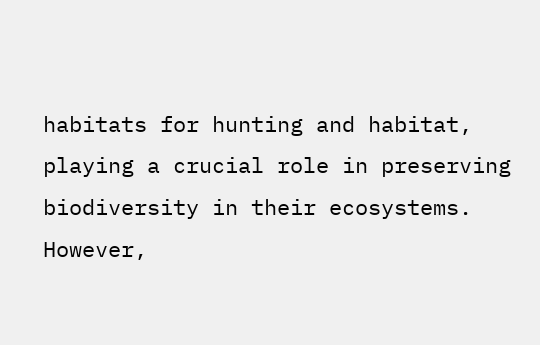habitats for hunting and habitat, playing a crucial role in preserving biodiversity in their ecosystems. However,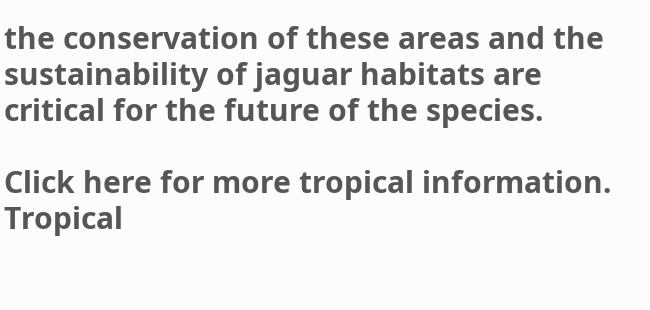the conservation of these areas and the sustainability of jaguar habitats are critical for the future of the species.

Click here for more tropical information. Tropical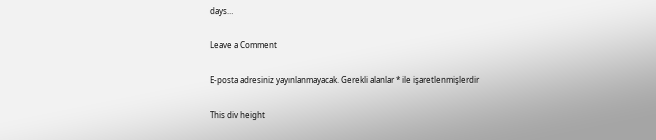days…

Leave a Comment

E-posta adresiniz yayınlanmayacak. Gerekli alanlar * ile işaretlenmişlerdir

This div height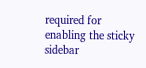required for enabling the sticky sidebar